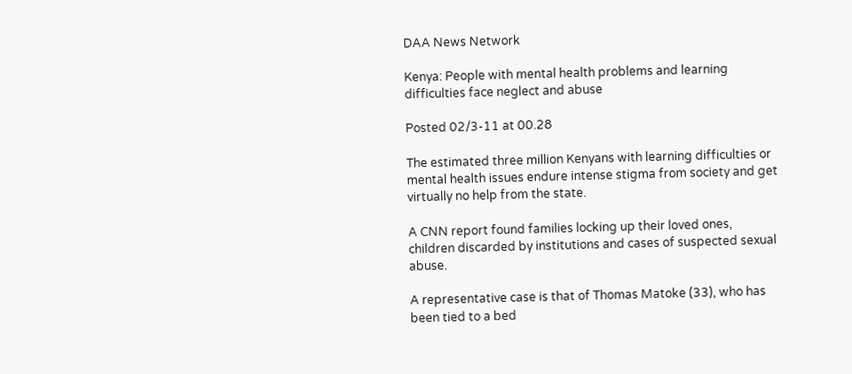DAA News Network

Kenya: People with mental health problems and learning difficulties face neglect and abuse

Posted 02/3-11 at 00.28

The estimated three million Kenyans with learning difficulties or mental health issues endure intense stigma from society and get virtually no help from the state.

A CNN report found families locking up their loved ones, children discarded by institutions and cases of suspected sexual abuse.

A representative case is that of Thomas Matoke (33), who has been tied to a bed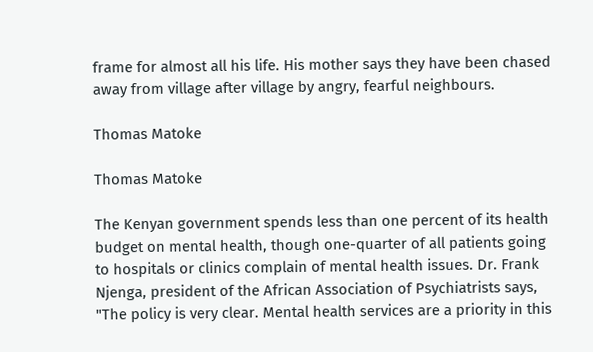frame for almost all his life. His mother says they have been chased away from village after village by angry, fearful neighbours.

Thomas Matoke

Thomas Matoke

The Kenyan government spends less than one percent of its health budget on mental health, though one-quarter of all patients going to hospitals or clinics complain of mental health issues. Dr. Frank Njenga, president of the African Association of Psychiatrists says, "The policy is very clear. Mental health services are a priority in this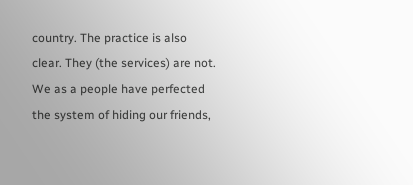country. The practice is also clear. They (the services) are not. We as a people have perfected the system of hiding our friends,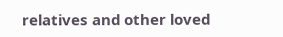relatives and other loved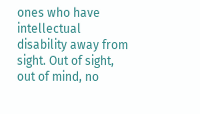ones who have intellectual disability away from sight. Out of sight, out of mind, no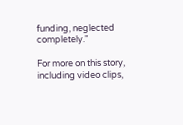funding, neglected completely."

For more on this story, including video clips,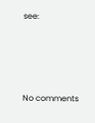see:





No comments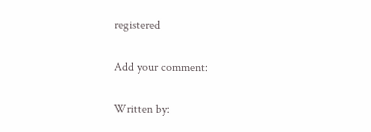registered

Add your comment:

Written by: